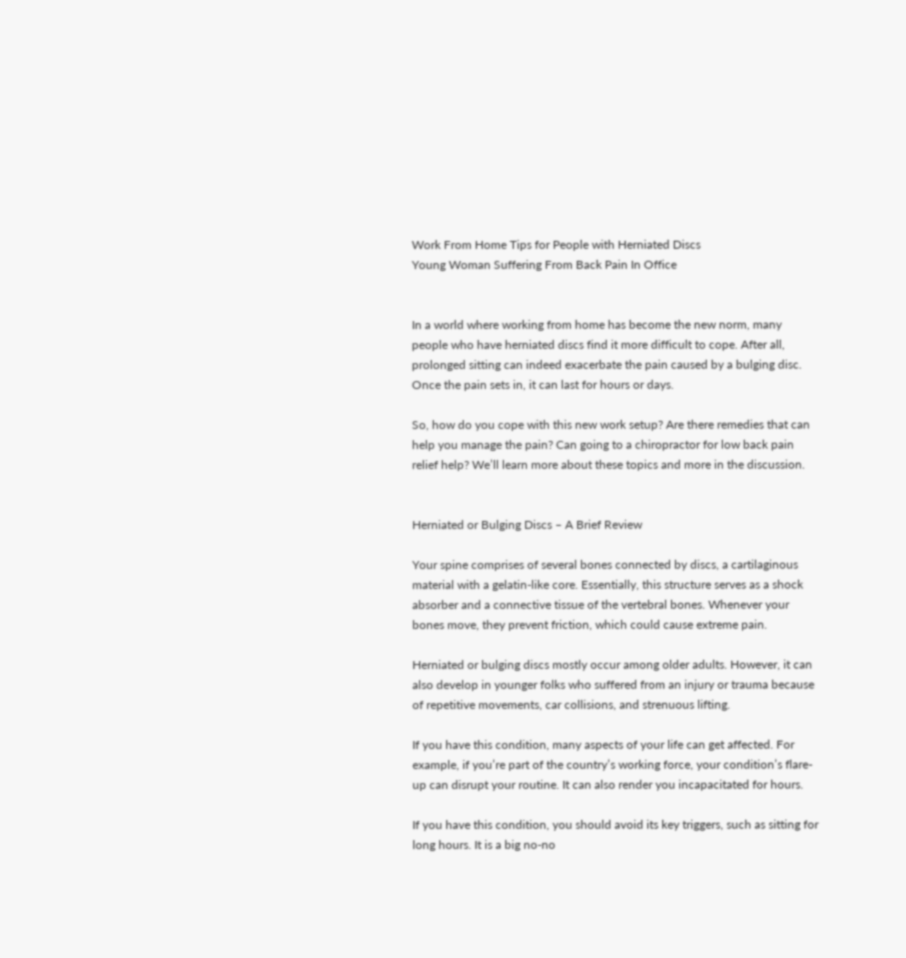Work From Home Tips for People with Herniated Discs
Young Woman Suffering From Back Pain In Office


In a world where working from home has become the new norm, many people who have herniated discs find it more difficult to cope. After all, prolonged sitting can indeed exacerbate the pain caused by a bulging disc. Once the pain sets in, it can last for hours or days.

So, how do you cope with this new work setup? Are there remedies that can help you manage the pain? Can going to a chiropractor for low back pain relief help? We’ll learn more about these topics and more in the discussion.


Herniated or Bulging Discs – A Brief Review

Your spine comprises of several bones connected by discs, a cartilaginous material with a gelatin-like core. Essentially, this structure serves as a shock absorber and a connective tissue of the vertebral bones. Whenever your bones move, they prevent friction, which could cause extreme pain.

Herniated or bulging discs mostly occur among older adults. However, it can also develop in younger folks who suffered from an injury or trauma because of repetitive movements, car collisions, and strenuous lifting.

If you have this condition, many aspects of your life can get affected. For example, if you’re part of the country’s working force, your condition’s flare-up can disrupt your routine. It can also render you incapacitated for hours.

If you have this condition, you should avoid its key triggers, such as sitting for long hours. It is a big no-no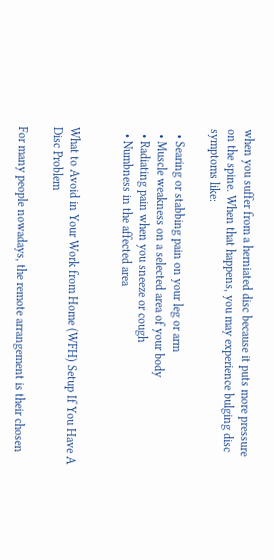when you suffer from a herniated disc because it puts more pressure on the spine. When that happens, you may experience bulging disc symptoms like:

  • Searing or stabbing pain on your leg or arm
  • Muscle weakness on a selected area of your body
  • Radiating pain when you sneeze or cough
  • Numbness in the affected area


What to Avoid in Your Work from Home (WFH) Setup If You Have A Disc Problem

For many people nowadays, the remote arrangement is their chosen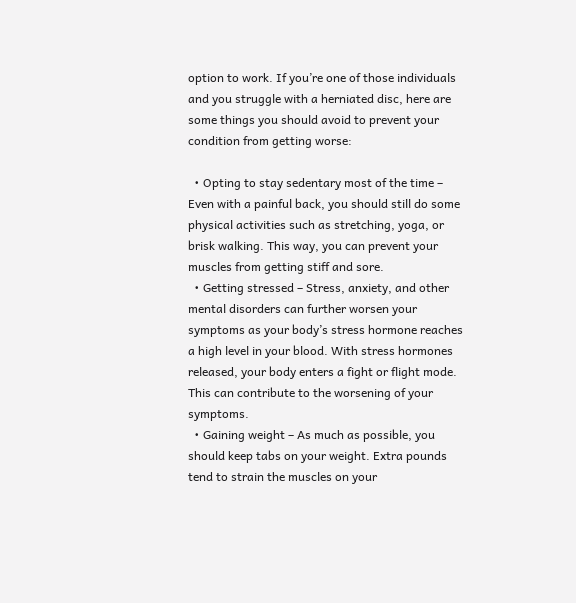option to work. If you’re one of those individuals and you struggle with a herniated disc, here are some things you should avoid to prevent your condition from getting worse:

  • Opting to stay sedentary most of the time – Even with a painful back, you should still do some physical activities such as stretching, yoga, or brisk walking. This way, you can prevent your muscles from getting stiff and sore.
  • Getting stressed – Stress, anxiety, and other mental disorders can further worsen your symptoms as your body’s stress hormone reaches a high level in your blood. With stress hormones released, your body enters a fight or flight mode. This can contribute to the worsening of your symptoms.
  • Gaining weight – As much as possible, you should keep tabs on your weight. Extra pounds tend to strain the muscles on your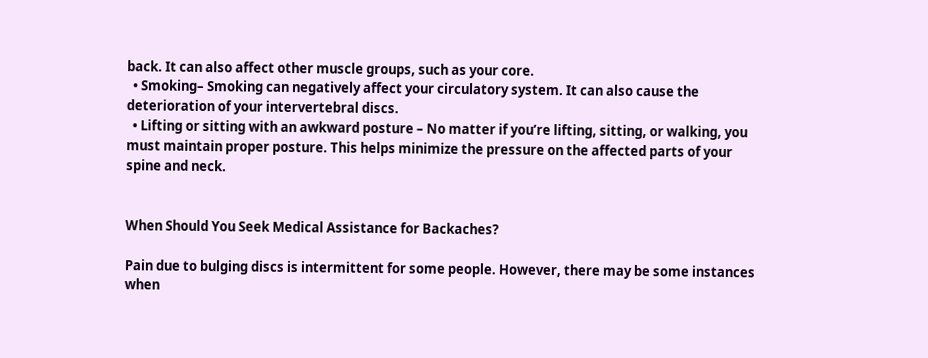back. It can also affect other muscle groups, such as your core.
  • Smoking– Smoking can negatively affect your circulatory system. It can also cause the deterioration of your intervertebral discs.
  • Lifting or sitting with an awkward posture – No matter if you’re lifting, sitting, or walking, you must maintain proper posture. This helps minimize the pressure on the affected parts of your spine and neck.


When Should You Seek Medical Assistance for Backaches?

Pain due to bulging discs is intermittent for some people. However, there may be some instances when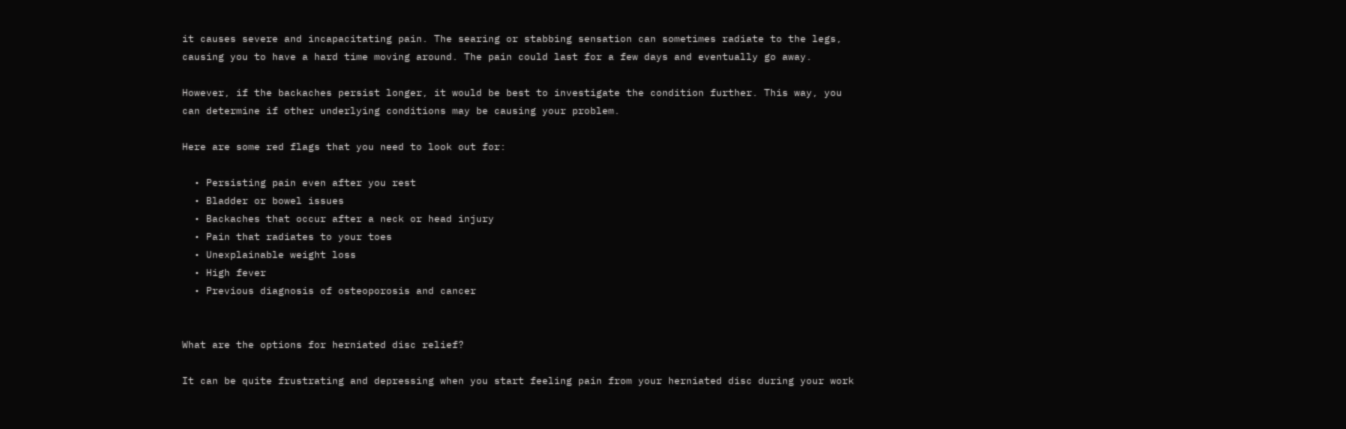it causes severe and incapacitating pain. The searing or stabbing sensation can sometimes radiate to the legs, causing you to have a hard time moving around. The pain could last for a few days and eventually go away.

However, if the backaches persist longer, it would be best to investigate the condition further. This way, you can determine if other underlying conditions may be causing your problem.

Here are some red flags that you need to look out for:

  • Persisting pain even after you rest
  • Bladder or bowel issues
  • Backaches that occur after a neck or head injury
  • Pain that radiates to your toes
  • Unexplainable weight loss
  • High fever
  • Previous diagnosis of osteoporosis and cancer


What are the options for herniated disc relief?

It can be quite frustrating and depressing when you start feeling pain from your herniated disc during your work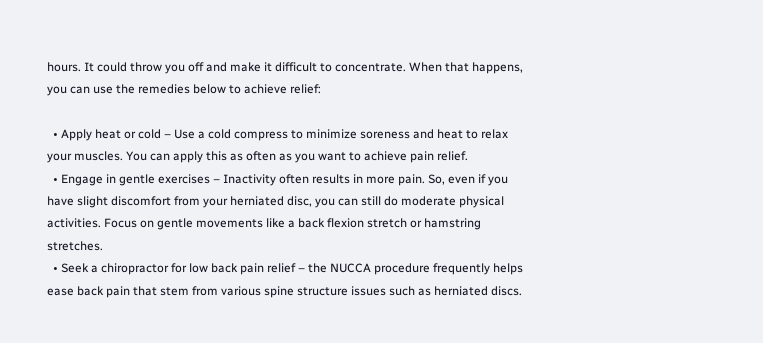hours. It could throw you off and make it difficult to concentrate. When that happens, you can use the remedies below to achieve relief:

  • Apply heat or cold – Use a cold compress to minimize soreness and heat to relax your muscles. You can apply this as often as you want to achieve pain relief.
  • Engage in gentle exercises – Inactivity often results in more pain. So, even if you have slight discomfort from your herniated disc, you can still do moderate physical activities. Focus on gentle movements like a back flexion stretch or hamstring stretches.
  • Seek a chiropractor for low back pain relief – the NUCCA procedure frequently helps ease back pain that stem from various spine structure issues such as herniated discs.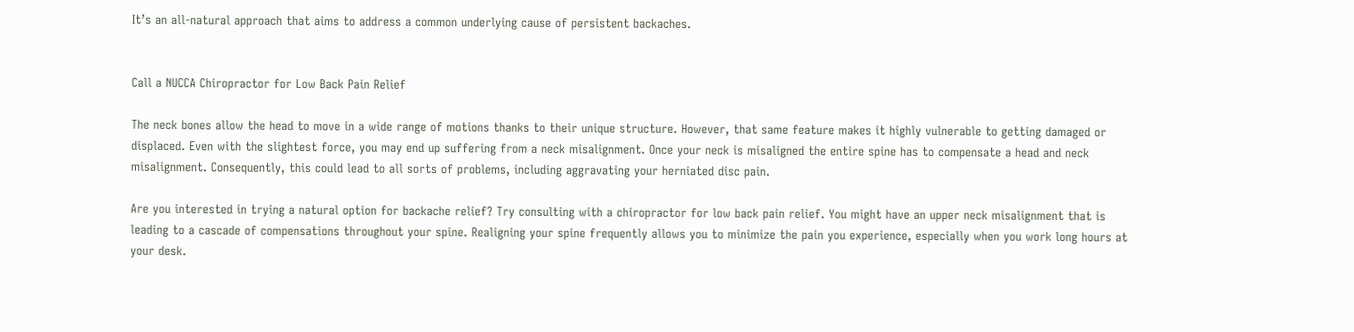It’s an all-natural approach that aims to address a common underlying cause of persistent backaches.


Call a NUCCA Chiropractor for Low Back Pain Relief

The neck bones allow the head to move in a wide range of motions thanks to their unique structure. However, that same feature makes it highly vulnerable to getting damaged or displaced. Even with the slightest force, you may end up suffering from a neck misalignment. Once your neck is misaligned the entire spine has to compensate a head and neck misalignment. Consequently, this could lead to all sorts of problems, including aggravating your herniated disc pain.

Are you interested in trying a natural option for backache relief? Try consulting with a chiropractor for low back pain relief. You might have an upper neck misalignment that is leading to a cascade of compensations throughout your spine. Realigning your spine frequently allows you to minimize the pain you experience, especially when you work long hours at your desk.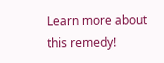Learn more about this remedy!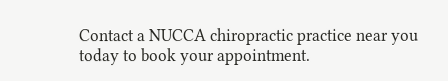Contact a NUCCA chiropractic practice near you today to book your appointment.